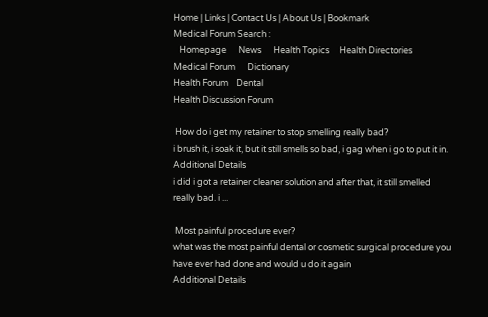Home | Links | Contact Us | About Us | Bookmark
Medical Forum Search :
   Homepage      News      Health Topics     Health Directories      Medical Forum      Dictionary
Health Forum    Dental
Health Discussion Forum

 How do i get my retainer to stop smelling really bad?
i brush it, i soak it, but it still smells so bad, i gag when i go to put it in.
Additional Details
i did i got a retainer cleaner solution and after that, it still smelled really bad. i ...

 Most painful procedure ever?
what was the most painful dental or cosmetic surgical procedure you have ever had done and would u do it again
Additional Details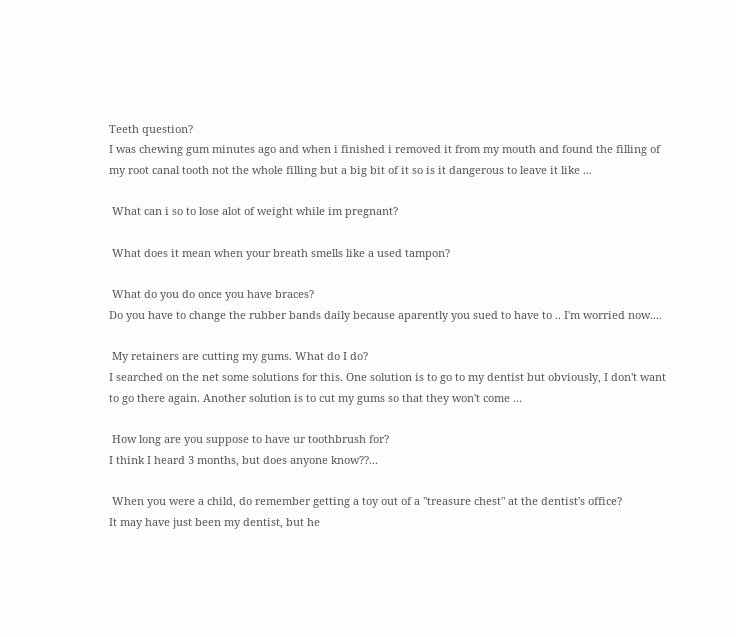Teeth question?
I was chewing gum minutes ago and when i finished i removed it from my mouth and found the filling of my root canal tooth not the whole filling but a big bit of it so is it dangerous to leave it like ...

 What can i so to lose alot of weight while im pregnant?

 What does it mean when your breath smells like a used tampon?

 What do you do once you have braces?
Do you have to change the rubber bands daily because aparently you sued to have to .. I'm worried now....

 My retainers are cutting my gums. What do I do?
I searched on the net some solutions for this. One solution is to go to my dentist but obviously, I don't want to go there again. Another solution is to cut my gums so that they won't come ...

 How long are you suppose to have ur toothbrush for?
I think I heard 3 months, but does anyone know??...

 When you were a child, do remember getting a toy out of a "treasure chest" at the dentist's office?
It may have just been my dentist, but he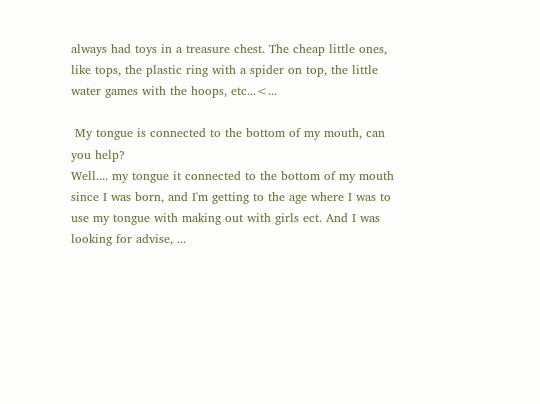always had toys in a treasure chest. The cheap little ones, like tops, the plastic ring with a spider on top, the little water games with the hoops, etc...<...

 My tongue is connected to the bottom of my mouth, can you help?
Well.... my tongue it connected to the bottom of my mouth since I was born, and I'm getting to the age where I was to use my tongue with making out with girls ect. And I was looking for advise, ...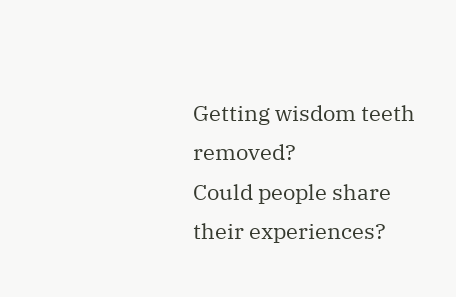Getting wisdom teeth removed?
Could people share their experiences?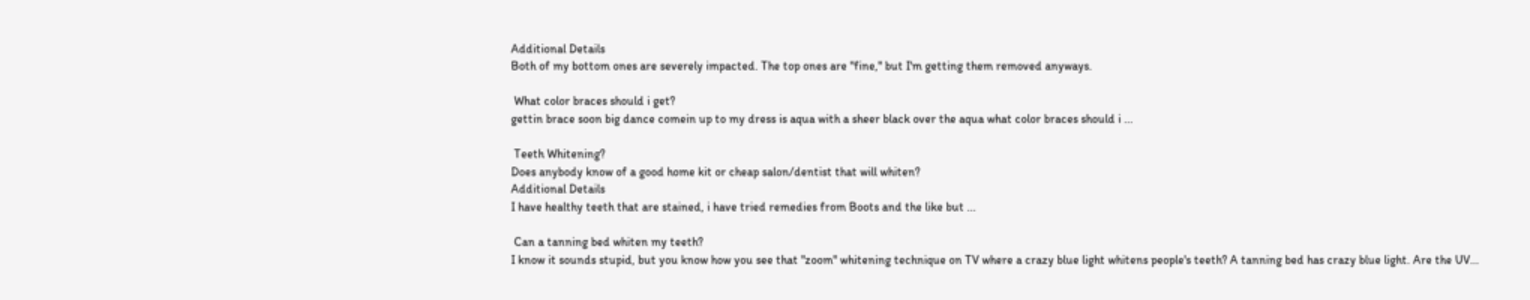Additional Details
Both of my bottom ones are severely impacted. The top ones are "fine," but I'm getting them removed anyways.

 What color braces should i get?
gettin brace soon big dance comein up to my dress is aqua with a sheer black over the aqua what color braces should i ...

 Teeth Whitening?
Does anybody know of a good home kit or cheap salon/dentist that will whiten?
Additional Details
I have healthy teeth that are stained, i have tried remedies from Boots and the like but ...

 Can a tanning bed whiten my teeth?
I know it sounds stupid, but you know how you see that "zoom" whitening technique on TV where a crazy blue light whitens people's teeth? A tanning bed has crazy blue light. Are the UV...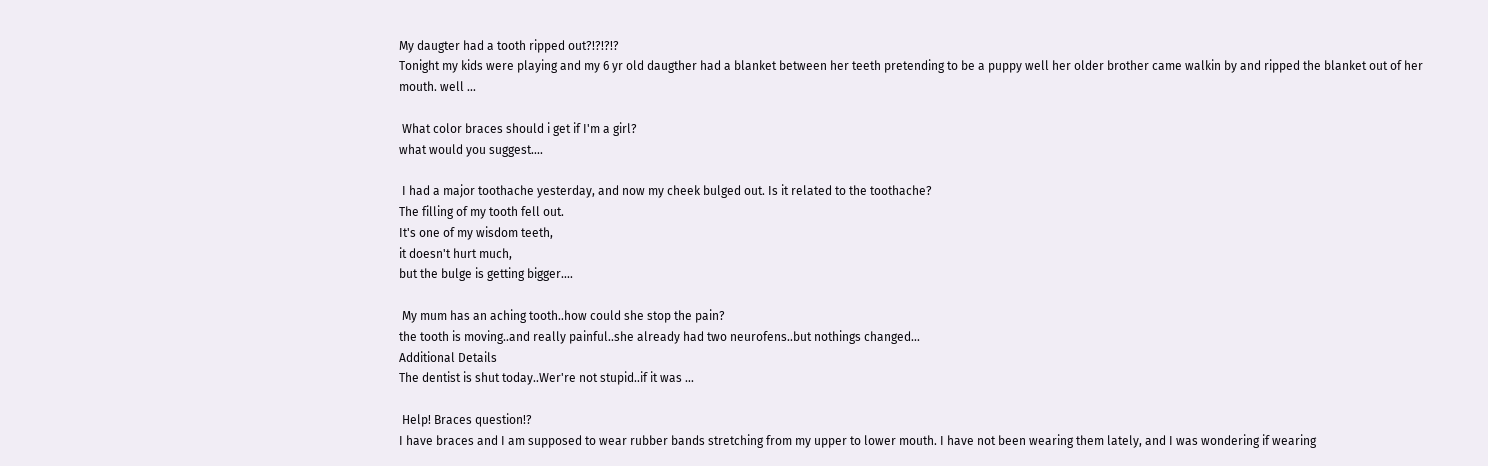My daugter had a tooth ripped out?!?!?!?
Tonight my kids were playing and my 6 yr old daugther had a blanket between her teeth pretending to be a puppy well her older brother came walkin by and ripped the blanket out of her mouth. well ...

 What color braces should i get if I'm a girl?
what would you suggest....

 I had a major toothache yesterday, and now my cheek bulged out. Is it related to the toothache?
The filling of my tooth fell out.
It's one of my wisdom teeth,
it doesn't hurt much,
but the bulge is getting bigger....

 My mum has an aching tooth..how could she stop the pain?
the tooth is moving..and really painful..she already had two neurofens..but nothings changed...
Additional Details
The dentist is shut today..Wer're not stupid..if it was ...

 Help! Braces question!?
I have braces and I am supposed to wear rubber bands stretching from my upper to lower mouth. I have not been wearing them lately, and I was wondering if wearing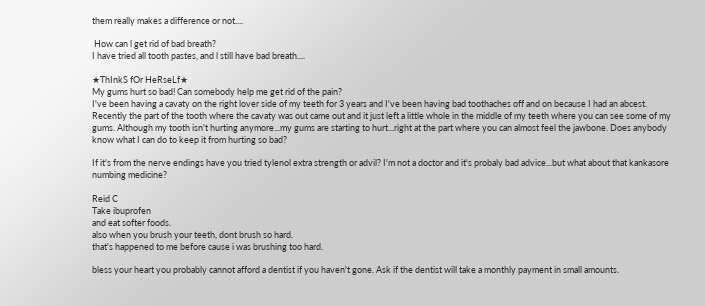them really makes a difference or not....

 How can l get rid of bad breath?
I have tried all tooth pastes, and l still have bad breath....

★ThInkS fOr HeRseLf★
My gums hurt so bad! Can somebody help me get rid of the pain?
I've been having a cavaty on the right lover side of my teeth for 3 years and I've been having bad toothaches off and on because I had an abcest. Recently the part of the tooth where the cavaty was out came out and it just left a little whole in the middle of my teeth where you can see some of my gums. Although my tooth isn't hurting anymore...my gums are starting to hurt...right at the part where you can almost feel the jawbone. Does anybody know what I can do to keep it from hurting so bad?

If it's from the nerve endings have you tried tylenol extra strength or advil? I'm not a doctor and it's probaly bad advice...but what about that kankasore numbing medicine?

Reid C
Take ibuprofen
and eat softer foods.
also when you brush your teeth, dont brush so hard.
that's happened to me before cause i was brushing too hard.

bless your heart you probably cannot afford a dentist if you haven't gone. Ask if the dentist will take a monthly payment in small amounts.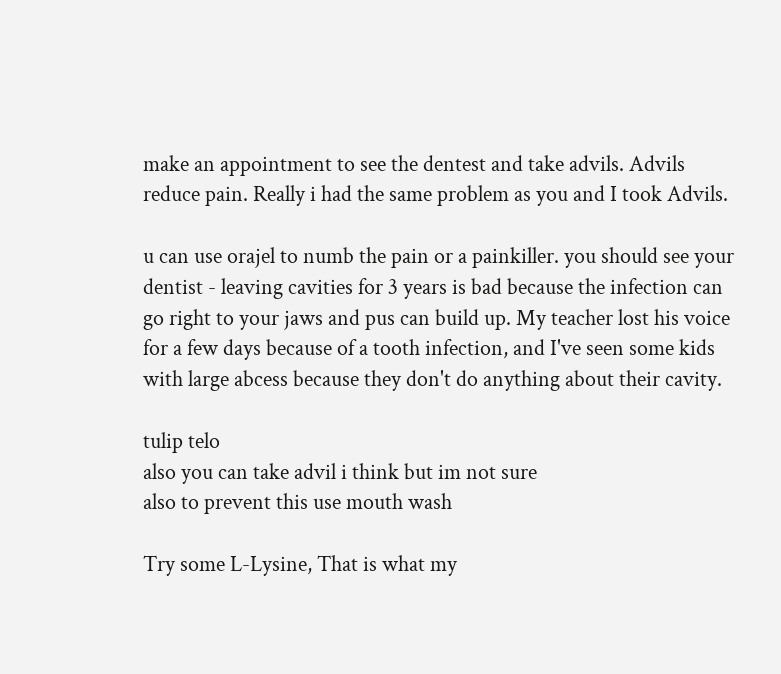make an appointment to see the dentest and take advils. Advils reduce pain. Really i had the same problem as you and I took Advils.

u can use orajel to numb the pain or a painkiller. you should see your dentist - leaving cavities for 3 years is bad because the infection can go right to your jaws and pus can build up. My teacher lost his voice for a few days because of a tooth infection, and I've seen some kids with large abcess because they don't do anything about their cavity.

tulip telo
also you can take advil i think but im not sure
also to prevent this use mouth wash

Try some L-Lysine, That is what my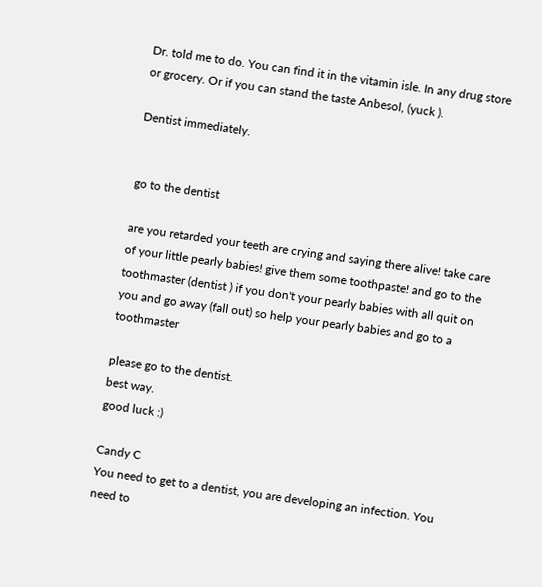Dr. told me to do. You can find it in the vitamin isle. In any drug store or grocery. Or if you can stand the taste Anbesol, (yuck ).

Dentist immediately.


go to the dentist

are you retarded your teeth are crying and saying there alive! take care of your little pearly babies! give them some toothpaste! and go to the toothmaster (dentist ) if you don't your pearly babies with all quit on you and go away (fall out) so help your pearly babies and go to a toothmaster

please go to the dentist.
best way.
good luck :)

Candy C
You need to get to a dentist, you are developing an infection. You need to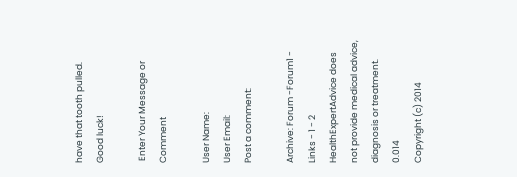have that tooth pulled. Good luck!

 Enter Your Message or Comment

User Name:
User Email:
Post a comment:

Archive: Forum -Forum1 - Links - 1 - 2
HealthExpertAdvice does not provide medical advice, diagnosis or treatment. 0.014
Copyright (c) 2014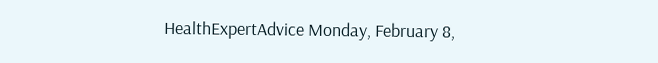HealthExpertAdvice Monday, February 8,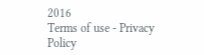2016
Terms of use - Privacy Policy